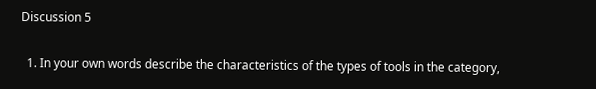Discussion 5

  1. In your own words describe the characteristics of the types of tools in the category,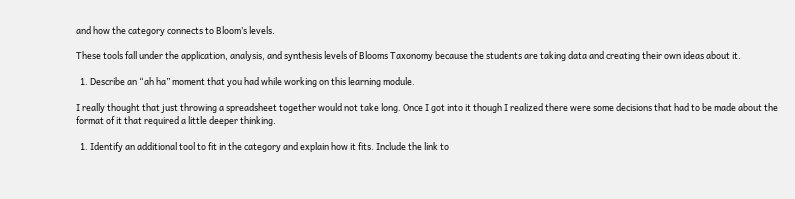and how the category connects to Bloom’s levels.

These tools fall under the application, analysis, and synthesis levels of Blooms Taxonomy because the students are taking data and creating their own ideas about it.

  1. Describe an “ah ha” moment that you had while working on this learning module.

I really thought that just throwing a spreadsheet together would not take long. Once I got into it though I realized there were some decisions that had to be made about the format of it that required a little deeper thinking.

  1. Identify an additional tool to fit in the category and explain how it fits. Include the link to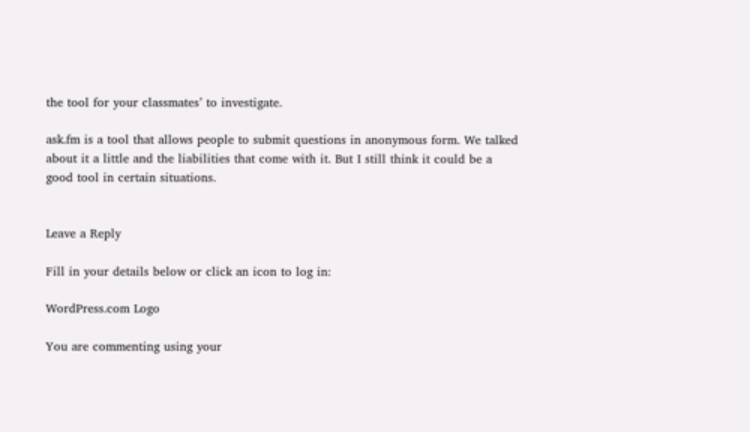the tool for your classmates’ to investigate.

ask.fm is a tool that allows people to submit questions in anonymous form. We talked about it a little and the liabilities that come with it. But I still think it could be a good tool in certain situations.


Leave a Reply

Fill in your details below or click an icon to log in:

WordPress.com Logo

You are commenting using your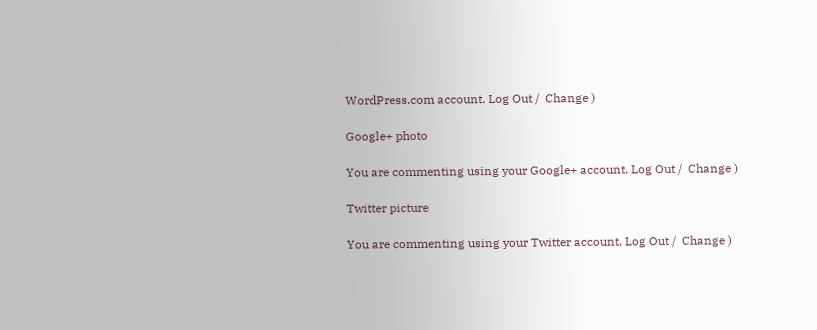WordPress.com account. Log Out /  Change )

Google+ photo

You are commenting using your Google+ account. Log Out /  Change )

Twitter picture

You are commenting using your Twitter account. Log Out /  Change )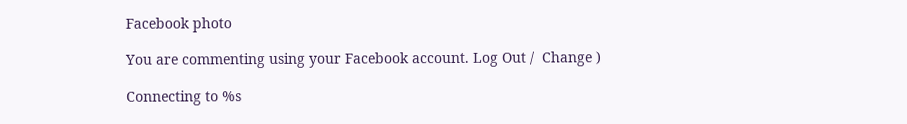Facebook photo

You are commenting using your Facebook account. Log Out /  Change )

Connecting to %s